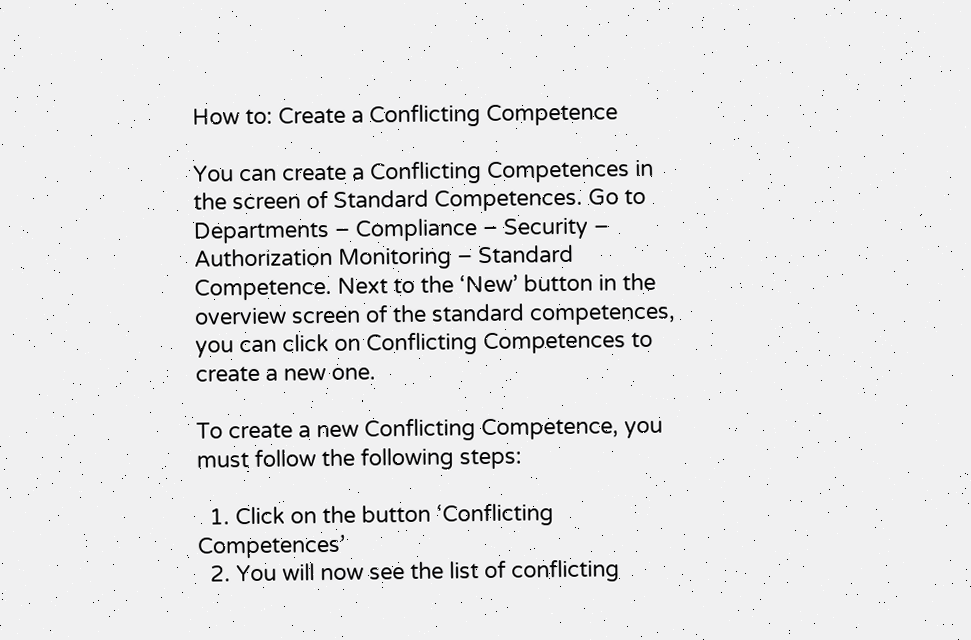How to: Create a Conflicting Competence

You can create a Conflicting Competences in the screen of Standard Competences. Go to Departments – Compliance – Security – Authorization Monitoring – Standard Competence. Next to the ‘New’ button in the overview screen of the standard competences, you can click on Conflicting Competences to create a new one.

To create a new Conflicting Competence, you must follow the following steps:

  1. Click on the button ‘Conflicting Competences’
  2. You will now see the list of conflicting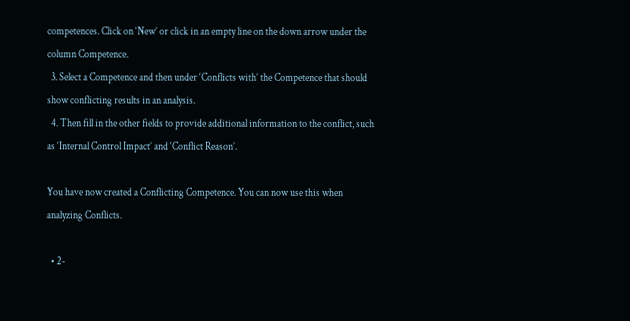competences. Click on ‘New’ or click in an empty line on the down arrow under the column Competence.
  3. Select a Competence and then under ‘Conflicts with’ the Competence that should show conflicting results in an analysis.
  4. Then fill in the other fields to provide additional information to the conflict, such as ‘Internal Control Impact’ and ‘Conflict Reason’.

You have now created a Conflicting Competence. You can now use this when analyzing Conflicts.

  • 2-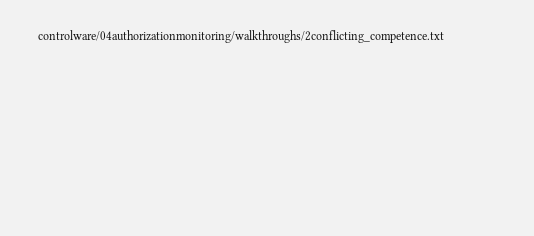controlware/04authorizationmonitoring/walkthroughs/2conflicting_competence.txt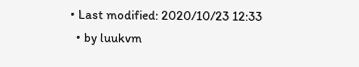• Last modified: 2020/10/23 12:33
  • by luukvm